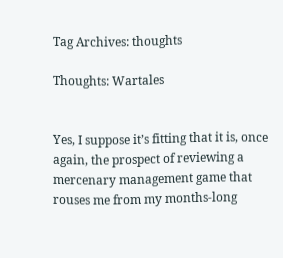Tag Archives: thoughts

Thoughts: Wartales


Yes, I suppose it’s fitting that it is, once again, the prospect of reviewing a mercenary management game that rouses me from my months-long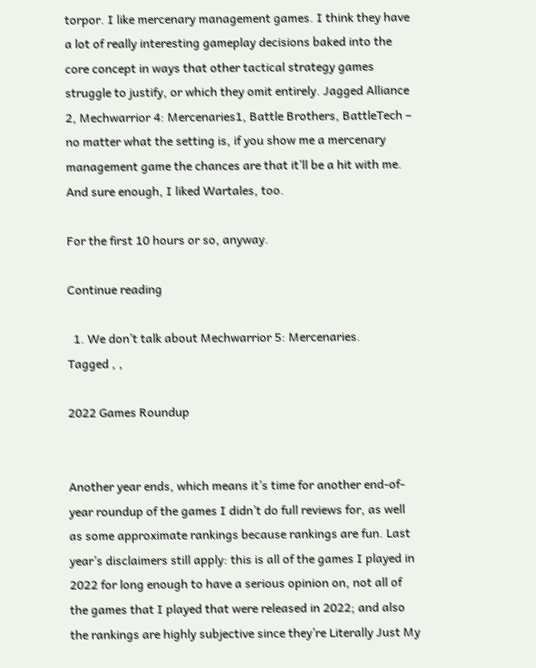torpor. I like mercenary management games. I think they have a lot of really interesting gameplay decisions baked into the core concept in ways that other tactical strategy games struggle to justify, or which they omit entirely. Jagged Alliance 2, Mechwarrior 4: Mercenaries1, Battle Brothers, BattleTech – no matter what the setting is, if you show me a mercenary management game the chances are that it’ll be a hit with me. And sure enough, I liked Wartales, too.

For the first 10 hours or so, anyway.

Continue reading

  1. We don’t talk about Mechwarrior 5: Mercenaries.
Tagged , ,

2022 Games Roundup


Another year ends, which means it’s time for another end-of-year roundup of the games I didn’t do full reviews for, as well as some approximate rankings because rankings are fun. Last year’s disclaimers still apply: this is all of the games I played in 2022 for long enough to have a serious opinion on, not all of the games that I played that were released in 2022; and also the rankings are highly subjective since they’re Literally Just My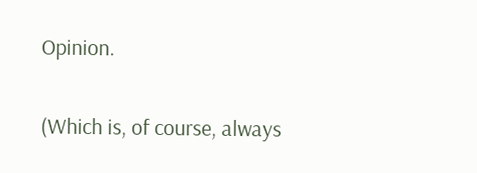Opinion.

(Which is, of course, always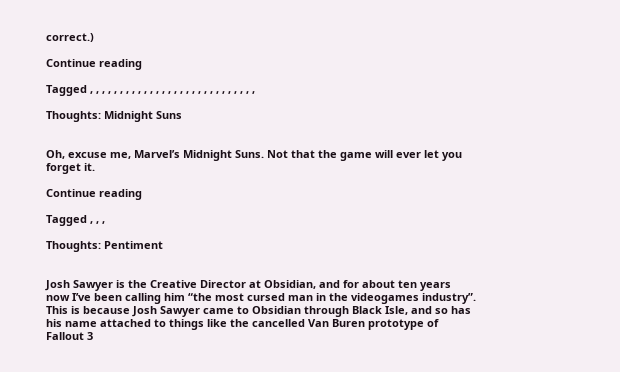correct.)

Continue reading

Tagged , , , , , , , , , , , , , , , , , , , , , , , , , , , ,

Thoughts: Midnight Suns


Oh, excuse me, Marvel’s Midnight Suns. Not that the game will ever let you forget it.

Continue reading

Tagged , , ,

Thoughts: Pentiment


Josh Sawyer is the Creative Director at Obsidian, and for about ten years now I’ve been calling him “the most cursed man in the videogames industry”. This is because Josh Sawyer came to Obsidian through Black Isle, and so has his name attached to things like the cancelled Van Buren prototype of Fallout 3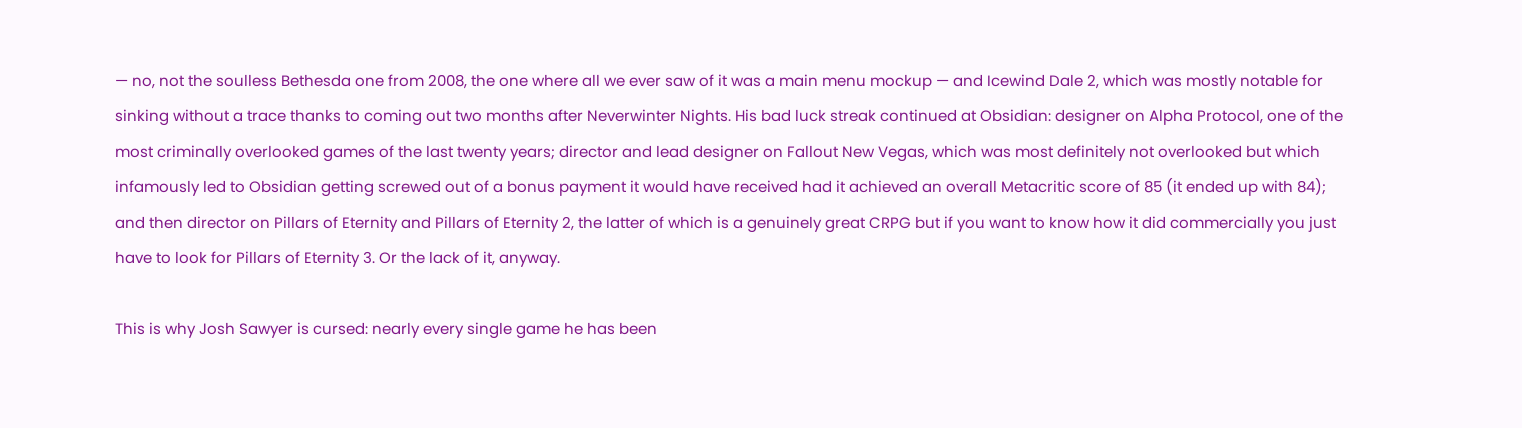— no, not the soulless Bethesda one from 2008, the one where all we ever saw of it was a main menu mockup — and Icewind Dale 2, which was mostly notable for sinking without a trace thanks to coming out two months after Neverwinter Nights. His bad luck streak continued at Obsidian: designer on Alpha Protocol, one of the most criminally overlooked games of the last twenty years; director and lead designer on Fallout New Vegas, which was most definitely not overlooked but which infamously led to Obsidian getting screwed out of a bonus payment it would have received had it achieved an overall Metacritic score of 85 (it ended up with 84); and then director on Pillars of Eternity and Pillars of Eternity 2, the latter of which is a genuinely great CRPG but if you want to know how it did commercially you just have to look for Pillars of Eternity 3. Or the lack of it, anyway.

This is why Josh Sawyer is cursed: nearly every single game he has been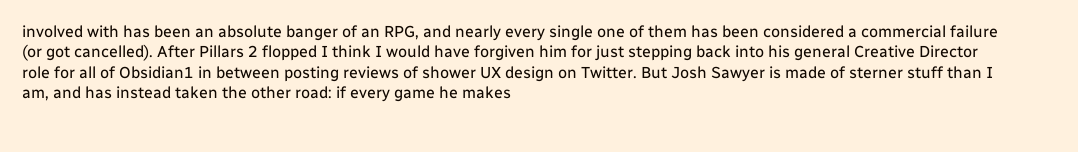involved with has been an absolute banger of an RPG, and nearly every single one of them has been considered a commercial failure (or got cancelled). After Pillars 2 flopped I think I would have forgiven him for just stepping back into his general Creative Director role for all of Obsidian1 in between posting reviews of shower UX design on Twitter. But Josh Sawyer is made of sterner stuff than I am, and has instead taken the other road: if every game he makes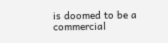is doomed to be a commercial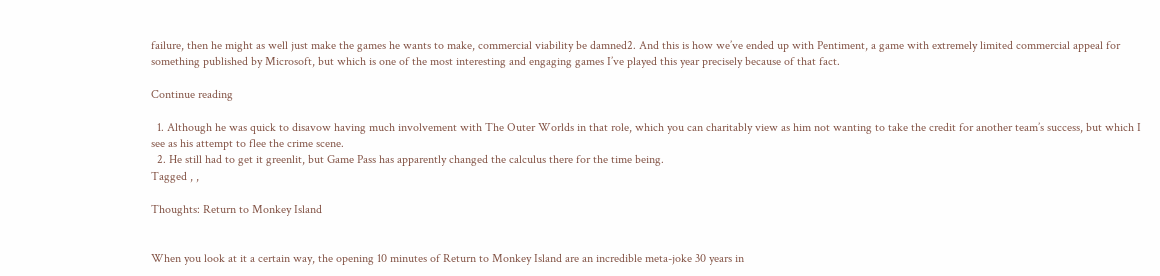failure, then he might as well just make the games he wants to make, commercial viability be damned2. And this is how we’ve ended up with Pentiment, a game with extremely limited commercial appeal for something published by Microsoft, but which is one of the most interesting and engaging games I’ve played this year precisely because of that fact.

Continue reading

  1. Although he was quick to disavow having much involvement with The Outer Worlds in that role, which you can charitably view as him not wanting to take the credit for another team’s success, but which I see as his attempt to flee the crime scene.
  2. He still had to get it greenlit, but Game Pass has apparently changed the calculus there for the time being.
Tagged , ,

Thoughts: Return to Monkey Island


When you look at it a certain way, the opening 10 minutes of Return to Monkey Island are an incredible meta-joke 30 years in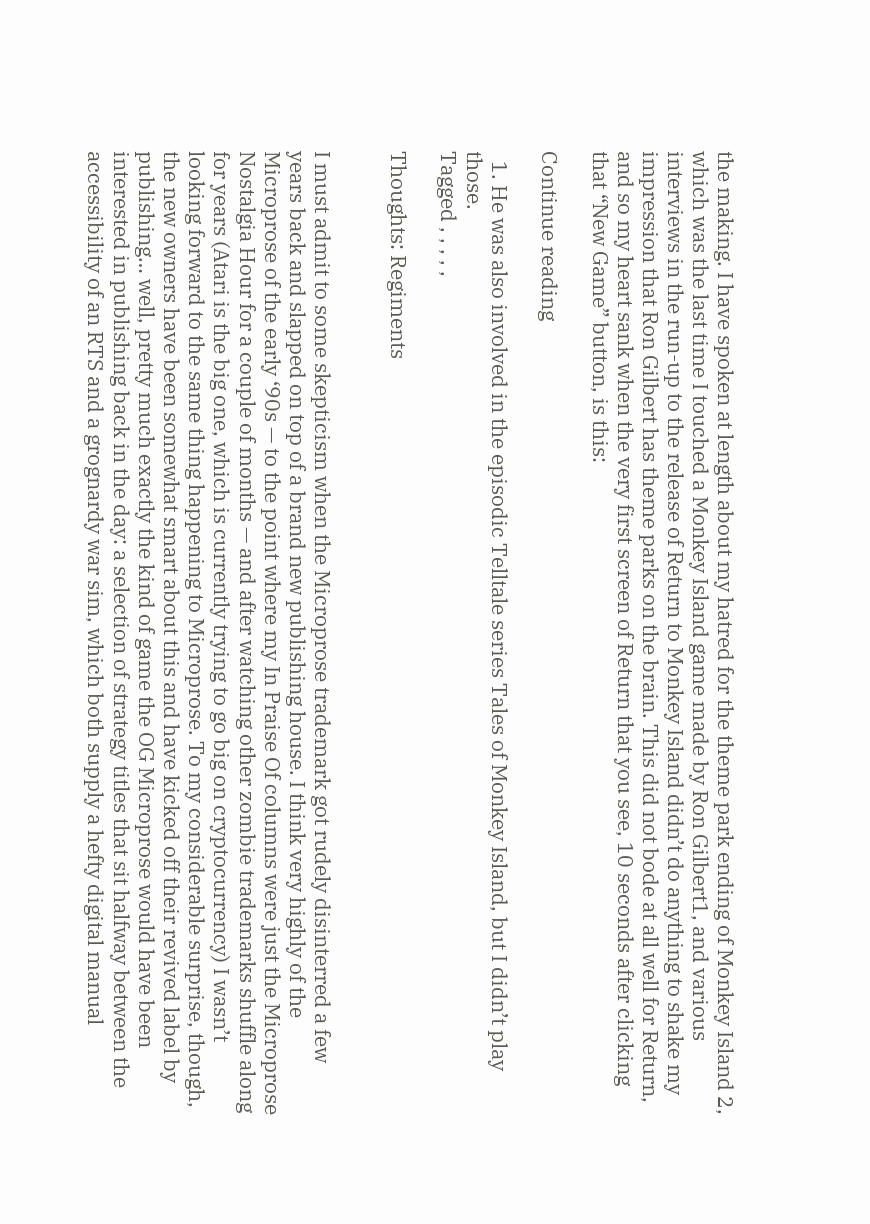the making. I have spoken at length about my hatred for the theme park ending of Monkey Island 2, which was the last time I touched a Monkey Island game made by Ron Gilbert1, and various interviews in the run-up to the release of Return to Monkey Island didn’t do anything to shake my impression that Ron Gilbert has theme parks on the brain. This did not bode at all well for Return, and so my heart sank when the very first screen of Return that you see, 10 seconds after clicking that “New Game” button, is this:

Continue reading

  1. He was also involved in the episodic Telltale series Tales of Monkey Island, but I didn’t play those.
Tagged , , , , ,

Thoughts: Regiments


I must admit to some skepticism when the Microprose trademark got rudely disinterred a few years back and slapped on top of a brand new publishing house. I think very highly of the Microprose of the early ‘90s — to the point where my In Praise Of columns were just the Microprose Nostalgia Hour for a couple of months — and after watching other zombie trademarks shuffle along for years (Atari is the big one, which is currently trying to go big on cryptocurrency) I wasn’t looking forward to the same thing happening to Microprose. To my considerable surprise, though, the new owners have been somewhat smart about this and have kicked off their revived label by publishing… well, pretty much exactly the kind of game the OG Microprose would have been interested in publishing back in the day: a selection of strategy titles that sit halfway between the accessibility of an RTS and a grognardy war sim, which both supply a hefty digital manual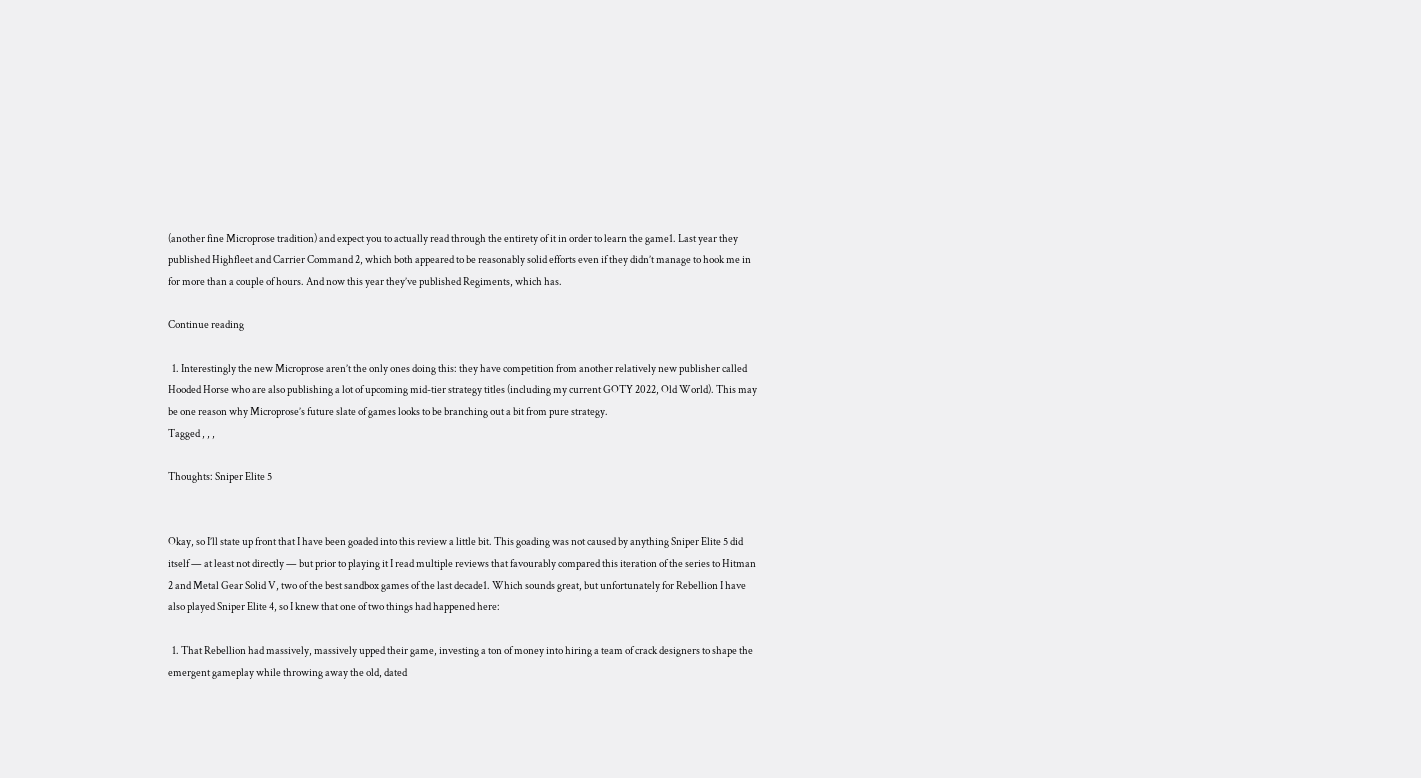(another fine Microprose tradition) and expect you to actually read through the entirety of it in order to learn the game1. Last year they published Highfleet and Carrier Command 2, which both appeared to be reasonably solid efforts even if they didn’t manage to hook me in for more than a couple of hours. And now this year they’ve published Regiments, which has.

Continue reading

  1. Interestingly the new Microprose aren’t the only ones doing this: they have competition from another relatively new publisher called Hooded Horse who are also publishing a lot of upcoming mid-tier strategy titles (including my current GOTY 2022, Old World). This may be one reason why Microprose’s future slate of games looks to be branching out a bit from pure strategy.
Tagged , , ,

Thoughts: Sniper Elite 5


Okay, so I’ll state up front that I have been goaded into this review a little bit. This goading was not caused by anything Sniper Elite 5 did itself — at least not directly — but prior to playing it I read multiple reviews that favourably compared this iteration of the series to Hitman 2 and Metal Gear Solid V, two of the best sandbox games of the last decade1. Which sounds great, but unfortunately for Rebellion I have also played Sniper Elite 4, so I knew that one of two things had happened here:

  1. That Rebellion had massively, massively upped their game, investing a ton of money into hiring a team of crack designers to shape the emergent gameplay while throwing away the old, dated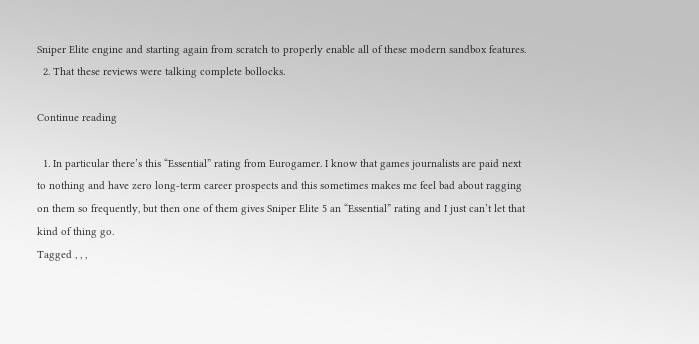Sniper Elite engine and starting again from scratch to properly enable all of these modern sandbox features.
  2. That these reviews were talking complete bollocks.

Continue reading

  1. In particular there’s this “Essential” rating from Eurogamer. I know that games journalists are paid next to nothing and have zero long-term career prospects and this sometimes makes me feel bad about ragging on them so frequently, but then one of them gives Sniper Elite 5 an “Essential” rating and I just can’t let that kind of thing go.
Tagged , , ,